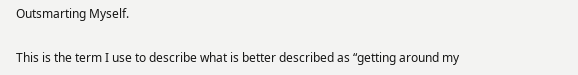Outsmarting Myself.

This is the term I use to describe what is better described as “getting around my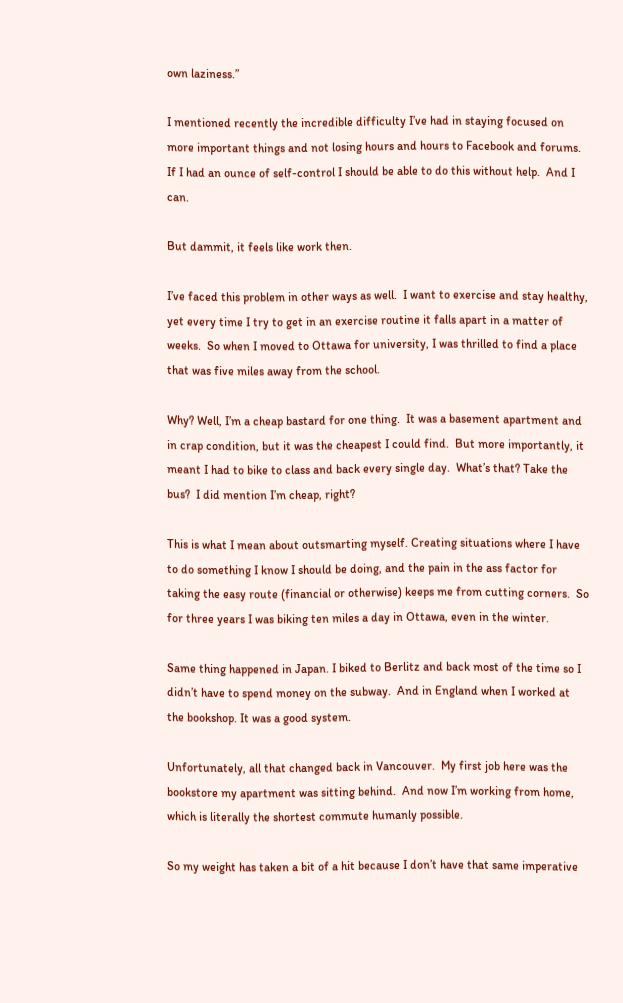own laziness.”

I mentioned recently the incredible difficulty I’ve had in staying focused on more important things and not losing hours and hours to Facebook and forums. If I had an ounce of self-control I should be able to do this without help.  And I can.

But dammit, it feels like work then.

I’ve faced this problem in other ways as well.  I want to exercise and stay healthy, yet every time I try to get in an exercise routine it falls apart in a matter of weeks.  So when I moved to Ottawa for university, I was thrilled to find a place that was five miles away from the school.

Why? Well, I’m a cheap bastard for one thing.  It was a basement apartment and in crap condition, but it was the cheapest I could find.  But more importantly, it meant I had to bike to class and back every single day.  What’s that? Take the bus?  I did mention I’m cheap, right?

This is what I mean about outsmarting myself. Creating situations where I have to do something I know I should be doing, and the pain in the ass factor for taking the easy route (financial or otherwise) keeps me from cutting corners.  So for three years I was biking ten miles a day in Ottawa, even in the winter.

Same thing happened in Japan. I biked to Berlitz and back most of the time so I didn’t have to spend money on the subway.  And in England when I worked at the bookshop. It was a good system.

Unfortunately, all that changed back in Vancouver.  My first job here was the bookstore my apartment was sitting behind.  And now I’m working from home, which is literally the shortest commute humanly possible.

So my weight has taken a bit of a hit because I don’t have that same imperative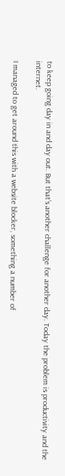to keep going day in and day out. But that’s another challenge for another day. Today the problem is productivity and the internet.

I managed to get around this with a website blocker, something a number of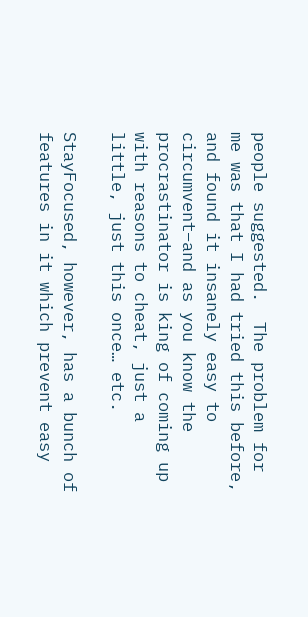people suggested.  The problem for me was that I had tried this before, and found it insanely easy to circumvent–and as you know the procrastinator is king of coming up with reasons to cheat, just a little, just this once… etc.

StayFocused, however, has a bunch of features in it which prevent easy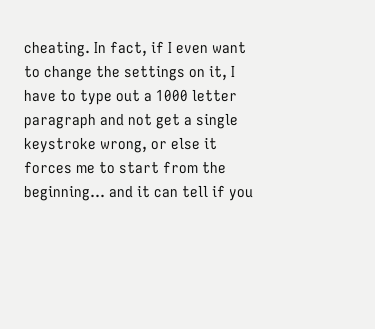cheating. In fact, if I even want to change the settings on it, I have to type out a 1000 letter paragraph and not get a single keystroke wrong, or else it forces me to start from the beginning… and it can tell if you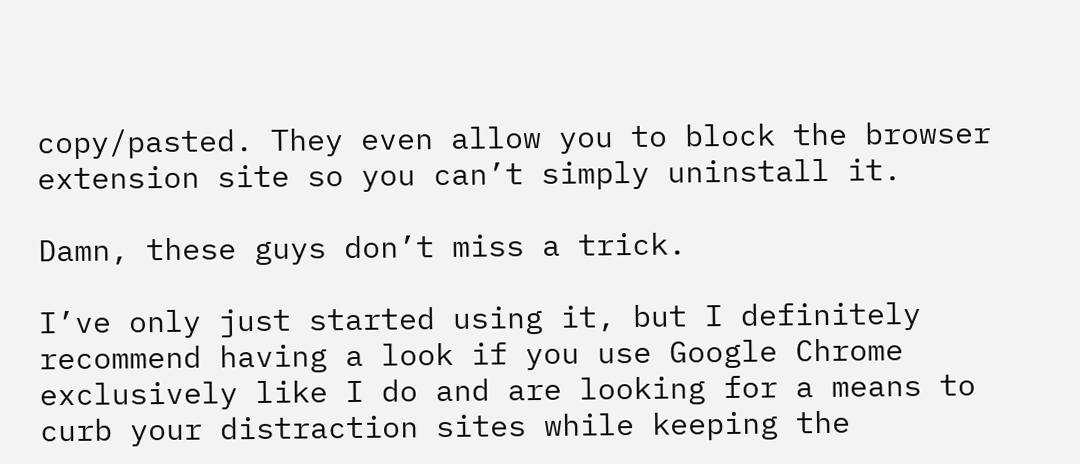copy/pasted. They even allow you to block the browser extension site so you can’t simply uninstall it.

Damn, these guys don’t miss a trick.

I’ve only just started using it, but I definitely recommend having a look if you use Google Chrome exclusively like I do and are looking for a means to curb your distraction sites while keeping the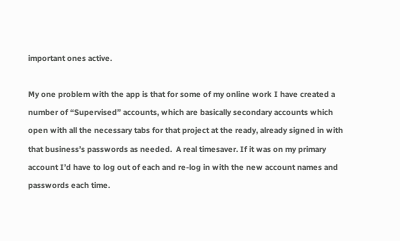important ones active.

My one problem with the app is that for some of my online work I have created a number of “Supervised” accounts, which are basically secondary accounts which open with all the necessary tabs for that project at the ready, already signed in with that business’s passwords as needed.  A real timesaver. If it was on my primary account I’d have to log out of each and re-log in with the new account names and passwords each time.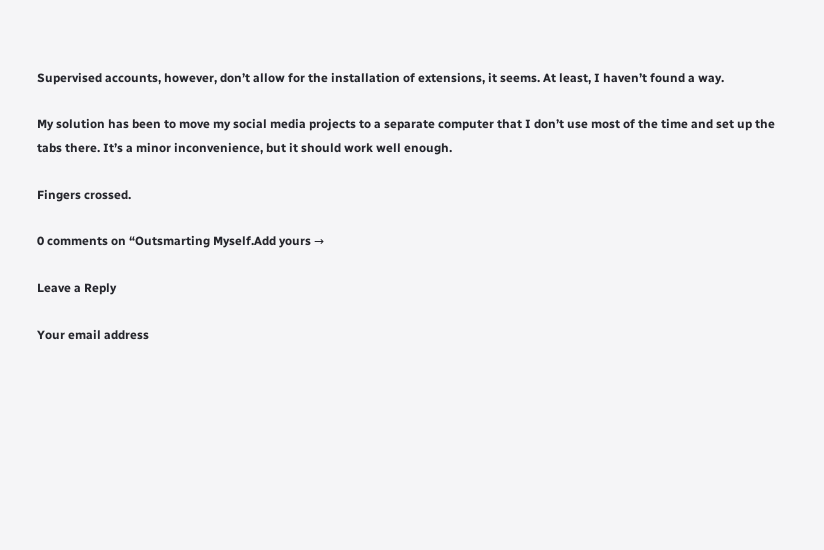Supervised accounts, however, don’t allow for the installation of extensions, it seems. At least, I haven’t found a way.

My solution has been to move my social media projects to a separate computer that I don’t use most of the time and set up the tabs there. It’s a minor inconvenience, but it should work well enough.

Fingers crossed.

0 comments on “Outsmarting Myself.Add yours →

Leave a Reply

Your email address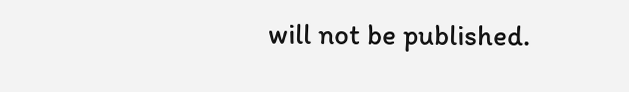will not be published.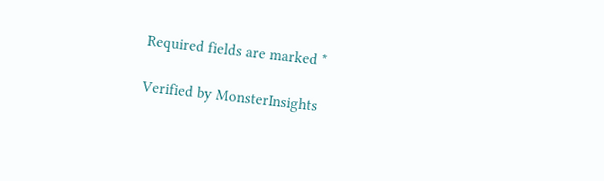Required fields are marked *

Verified by MonsterInsights